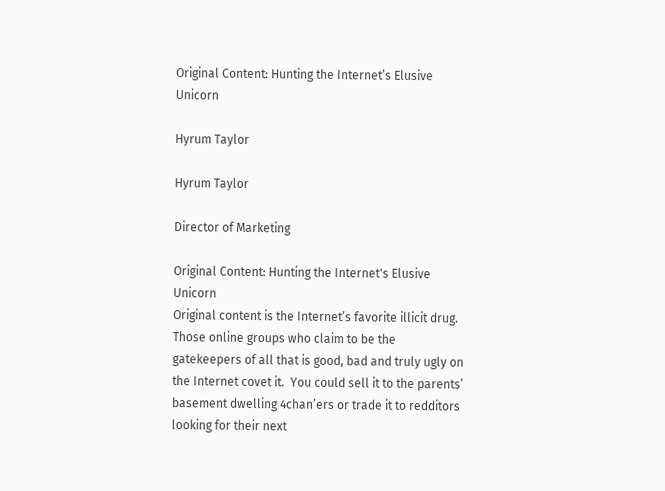Original Content: Hunting the Internet’s Elusive Unicorn

Hyrum Taylor

Hyrum Taylor

Director of Marketing

Original Content: Hunting the Internet's Elusive Unicorn
Original content is the Internet’s favorite illicit drug.  Those online groups who claim to be the gatekeepers of all that is good, bad and truly ugly on the Internet covet it.  You could sell it to the parents’ basement dwelling 4chan’ers or trade it to redditors looking for their next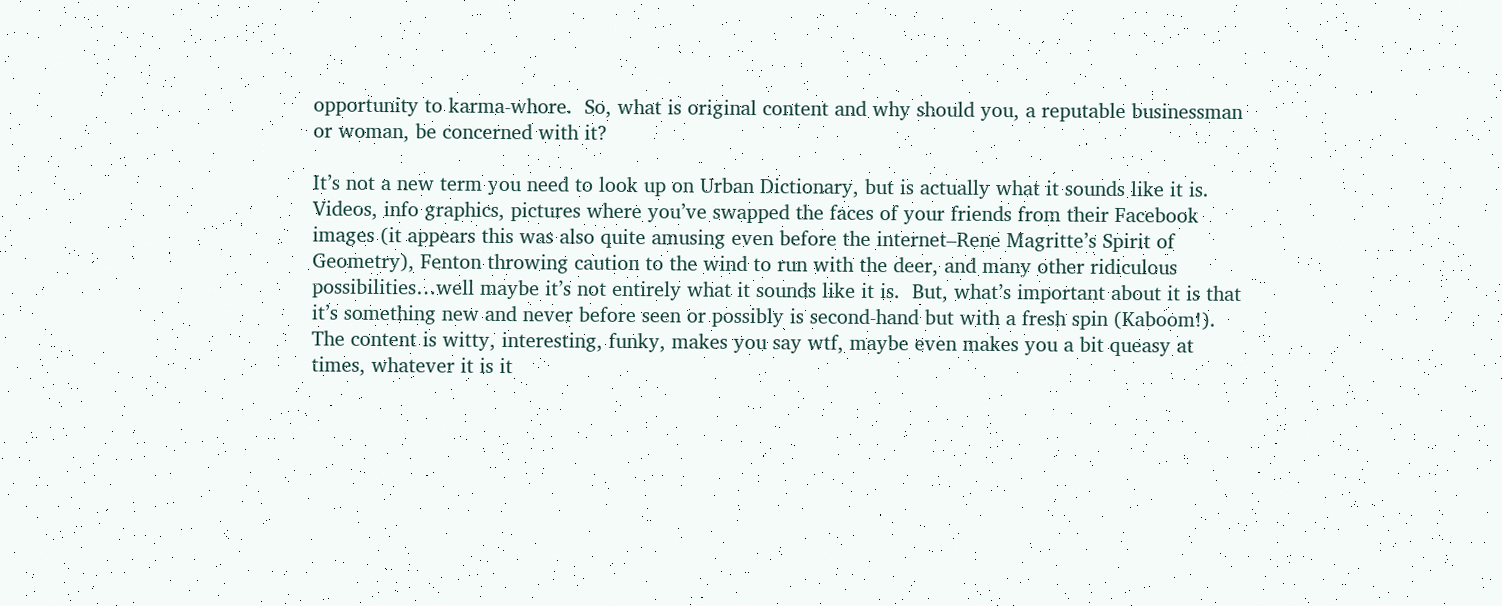opportunity to karma-whore.  So, what is original content and why should you, a reputable businessman or woman, be concerned with it?

It’s not a new term you need to look up on Urban Dictionary, but is actually what it sounds like it is.  Videos, info graphics, pictures where you’ve swapped the faces of your friends from their Facebook images (it appears this was also quite amusing even before the internet–Rene Magritte’s Spirit of Geometry), Fenton throwing caution to the wind to run with the deer, and many other ridiculous possibilities…well maybe it’s not entirely what it sounds like it is.  But, what’s important about it is that it’s something new and never before seen or possibly is second-hand but with a fresh spin (Kaboom!).  The content is witty, interesting, funky, makes you say wtf, maybe even makes you a bit queasy at times, whatever it is it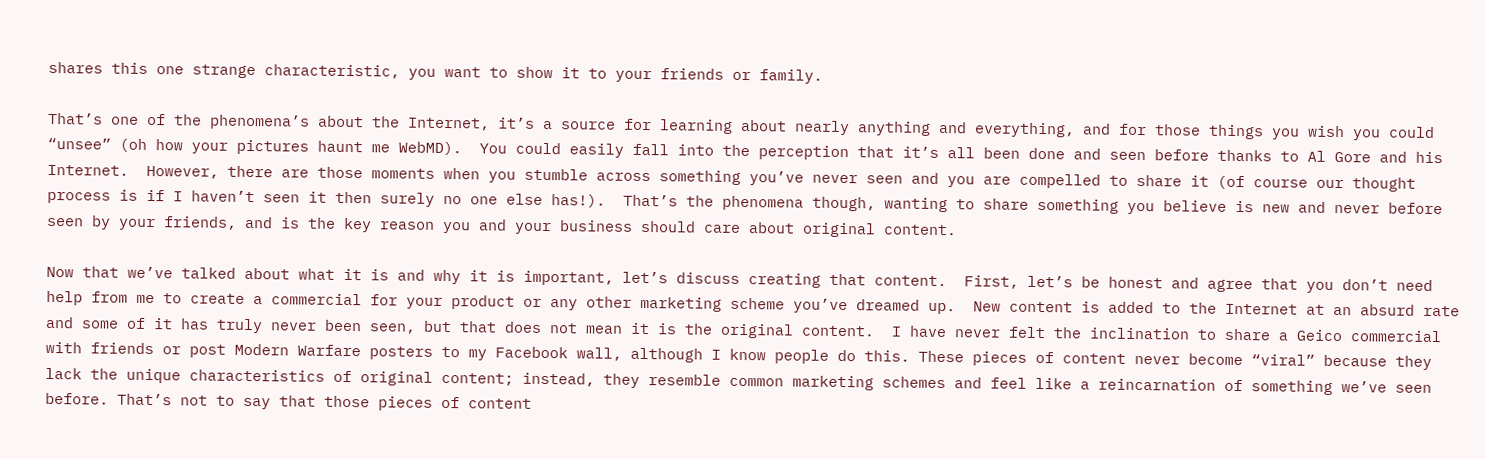shares this one strange characteristic, you want to show it to your friends or family.

That’s one of the phenomena’s about the Internet, it’s a source for learning about nearly anything and everything, and for those things you wish you could “unsee” (oh how your pictures haunt me WebMD).  You could easily fall into the perception that it’s all been done and seen before thanks to Al Gore and his Internet.  However, there are those moments when you stumble across something you’ve never seen and you are compelled to share it (of course our thought process is if I haven’t seen it then surely no one else has!).  That’s the phenomena though, wanting to share something you believe is new and never before seen by your friends, and is the key reason you and your business should care about original content.

Now that we’ve talked about what it is and why it is important, let’s discuss creating that content.  First, let’s be honest and agree that you don’t need help from me to create a commercial for your product or any other marketing scheme you’ve dreamed up.  New content is added to the Internet at an absurd rate and some of it has truly never been seen, but that does not mean it is the original content.  I have never felt the inclination to share a Geico commercial with friends or post Modern Warfare posters to my Facebook wall, although I know people do this. These pieces of content never become “viral” because they lack the unique characteristics of original content; instead, they resemble common marketing schemes and feel like a reincarnation of something we’ve seen before. That’s not to say that those pieces of content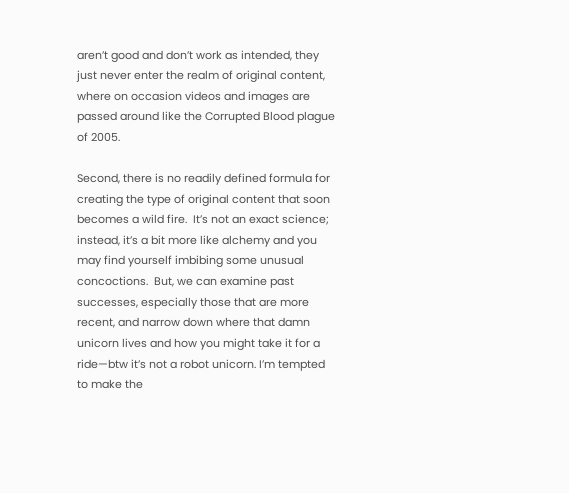aren’t good and don’t work as intended, they just never enter the realm of original content, where on occasion videos and images are passed around like the Corrupted Blood plague of 2005.

Second, there is no readily defined formula for creating the type of original content that soon becomes a wild fire.  It’s not an exact science; instead, it’s a bit more like alchemy and you may find yourself imbibing some unusual concoctions.  But, we can examine past successes, especially those that are more recent, and narrow down where that damn unicorn lives and how you might take it for a ride—btw it’s not a robot unicorn. I’m tempted to make the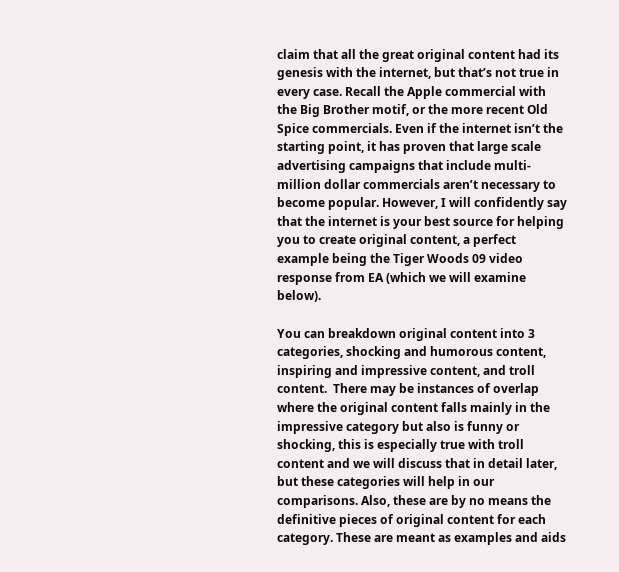claim that all the great original content had its genesis with the internet, but that’s not true in every case. Recall the Apple commercial with the Big Brother motif, or the more recent Old Spice commercials. Even if the internet isn’t the starting point, it has proven that large scale advertising campaigns that include multi-million dollar commercials aren’t necessary to become popular. However, I will confidently say that the internet is your best source for helping you to create original content, a perfect example being the Tiger Woods 09 video response from EA (which we will examine below).

You can breakdown original content into 3 categories, shocking and humorous content, inspiring and impressive content, and troll content.  There may be instances of overlap where the original content falls mainly in the impressive category but also is funny or shocking, this is especially true with troll content and we will discuss that in detail later, but these categories will help in our comparisons. Also, these are by no means the definitive pieces of original content for each category. These are meant as examples and aids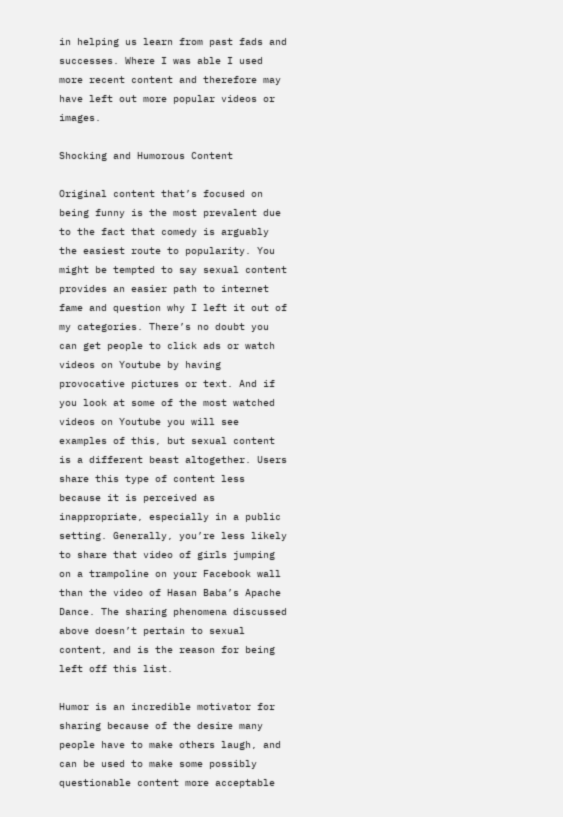in helping us learn from past fads and successes. Where I was able I used more recent content and therefore may have left out more popular videos or images.

Shocking and Humorous Content

Original content that’s focused on being funny is the most prevalent due to the fact that comedy is arguably the easiest route to popularity. You might be tempted to say sexual content provides an easier path to internet fame and question why I left it out of my categories. There’s no doubt you can get people to click ads or watch videos on Youtube by having provocative pictures or text. And if you look at some of the most watched videos on Youtube you will see examples of this, but sexual content is a different beast altogether. Users share this type of content less because it is perceived as inappropriate, especially in a public setting. Generally, you’re less likely to share that video of girls jumping on a trampoline on your Facebook wall than the video of Hasan Baba’s Apache Dance. The sharing phenomena discussed above doesn’t pertain to sexual content, and is the reason for being left off this list.

Humor is an incredible motivator for sharing because of the desire many people have to make others laugh, and can be used to make some possibly questionable content more acceptable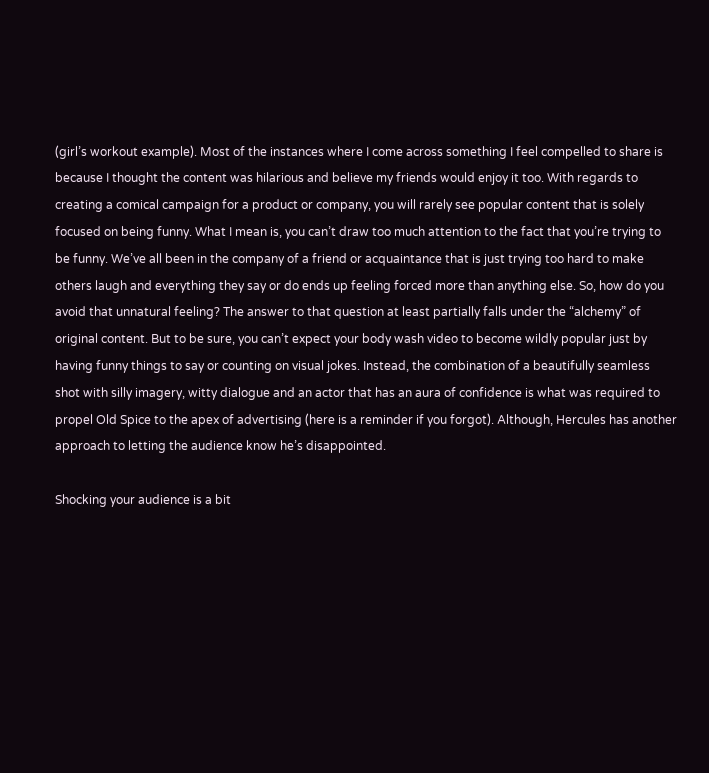(girl’s workout example). Most of the instances where I come across something I feel compelled to share is because I thought the content was hilarious and believe my friends would enjoy it too. With regards to creating a comical campaign for a product or company, you will rarely see popular content that is solely focused on being funny. What I mean is, you can’t draw too much attention to the fact that you’re trying to be funny. We’ve all been in the company of a friend or acquaintance that is just trying too hard to make others laugh and everything they say or do ends up feeling forced more than anything else. So, how do you avoid that unnatural feeling? The answer to that question at least partially falls under the “alchemy” of original content. But to be sure, you can’t expect your body wash video to become wildly popular just by having funny things to say or counting on visual jokes. Instead, the combination of a beautifully seamless shot with silly imagery, witty dialogue and an actor that has an aura of confidence is what was required to propel Old Spice to the apex of advertising (here is a reminder if you forgot). Although, Hercules has another approach to letting the audience know he’s disappointed.

Shocking your audience is a bit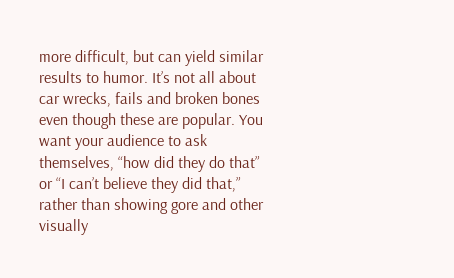more difficult, but can yield similar results to humor. It’s not all about car wrecks, fails and broken bones even though these are popular. You want your audience to ask themselves, “how did they do that” or “I can’t believe they did that,” rather than showing gore and other visually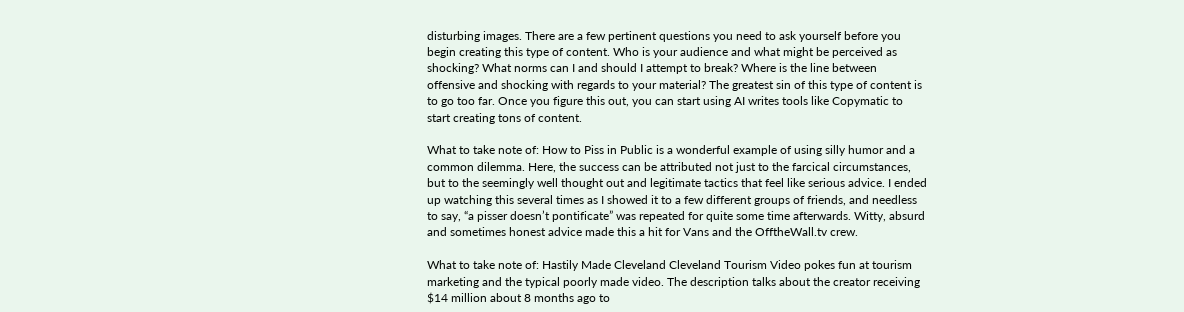disturbing images. There are a few pertinent questions you need to ask yourself before you begin creating this type of content. Who is your audience and what might be perceived as shocking? What norms can I and should I attempt to break? Where is the line between offensive and shocking with regards to your material? The greatest sin of this type of content is to go too far. Once you figure this out, you can start using AI writes tools like Copymatic to start creating tons of content.

What to take note of: How to Piss in Public is a wonderful example of using silly humor and a common dilemma. Here, the success can be attributed not just to the farcical circumstances, but to the seemingly well thought out and legitimate tactics that feel like serious advice. I ended up watching this several times as I showed it to a few different groups of friends, and needless to say, “a pisser doesn’t pontificate” was repeated for quite some time afterwards. Witty, absurd and sometimes honest advice made this a hit for Vans and the OfftheWall.tv crew.

What to take note of: Hastily Made Cleveland Cleveland Tourism Video pokes fun at tourism marketing and the typical poorly made video. The description talks about the creator receiving $14 million about 8 months ago to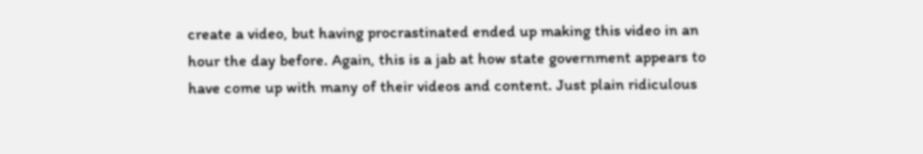create a video, but having procrastinated ended up making this video in an hour the day before. Again, this is a jab at how state government appears to have come up with many of their videos and content. Just plain ridiculous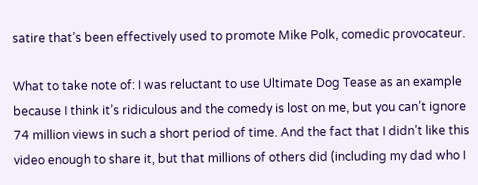satire that’s been effectively used to promote Mike Polk, comedic provocateur.

What to take note of: I was reluctant to use Ultimate Dog Tease as an example because I think it’s ridiculous and the comedy is lost on me, but you can’t ignore 74 million views in such a short period of time. And the fact that I didn’t like this video enough to share it, but that millions of others did (including my dad who I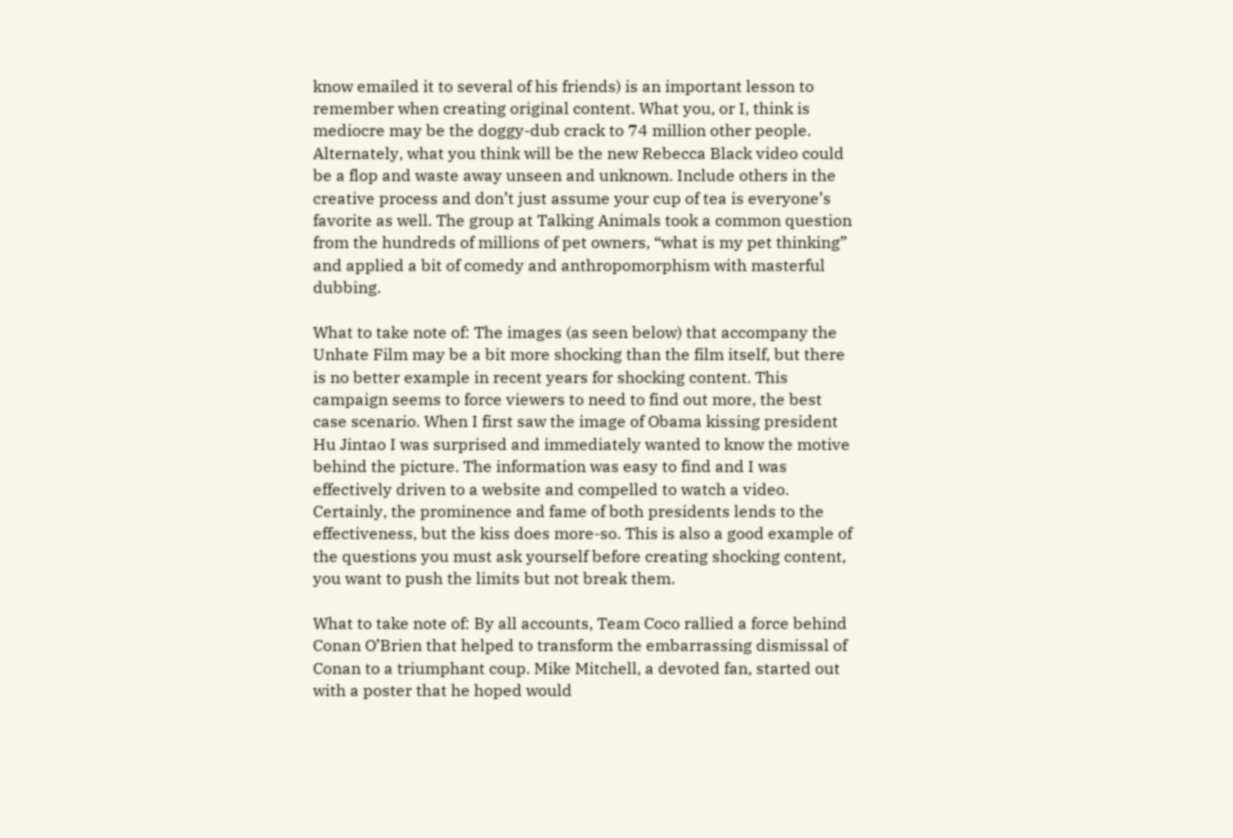know emailed it to several of his friends) is an important lesson to remember when creating original content. What you, or I, think is mediocre may be the doggy-dub crack to 74 million other people. Alternately, what you think will be the new Rebecca Black video could be a flop and waste away unseen and unknown. Include others in the creative process and don’t just assume your cup of tea is everyone’s favorite as well. The group at Talking Animals took a common question from the hundreds of millions of pet owners, “what is my pet thinking” and applied a bit of comedy and anthropomorphism with masterful dubbing.

What to take note of: The images (as seen below) that accompany the Unhate Film may be a bit more shocking than the film itself, but there is no better example in recent years for shocking content. This campaign seems to force viewers to need to find out more, the best case scenario. When I first saw the image of Obama kissing president Hu Jintao I was surprised and immediately wanted to know the motive behind the picture. The information was easy to find and I was effectively driven to a website and compelled to watch a video. Certainly, the prominence and fame of both presidents lends to the effectiveness, but the kiss does more-so. This is also a good example of the questions you must ask yourself before creating shocking content, you want to push the limits but not break them.

What to take note of: By all accounts, Team Coco rallied a force behind Conan O’Brien that helped to transform the embarrassing dismissal of Conan to a triumphant coup. Mike Mitchell, a devoted fan, started out with a poster that he hoped would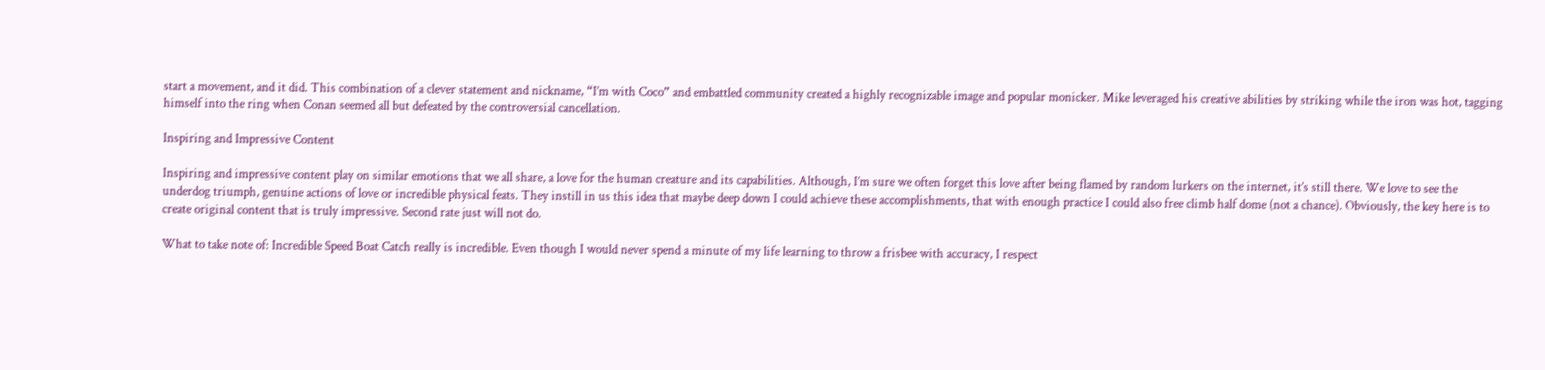start a movement, and it did. This combination of a clever statement and nickname, “I’m with Coco” and embattled community created a highly recognizable image and popular monicker. Mike leveraged his creative abilities by striking while the iron was hot, tagging himself into the ring when Conan seemed all but defeated by the controversial cancellation.

Inspiring and Impressive Content

Inspiring and impressive content play on similar emotions that we all share, a love for the human creature and its capabilities. Although, I’m sure we often forget this love after being flamed by random lurkers on the internet, it’s still there. We love to see the underdog triumph, genuine actions of love or incredible physical feats. They instill in us this idea that maybe deep down I could achieve these accomplishments, that with enough practice I could also free climb half dome (not a chance). Obviously, the key here is to create original content that is truly impressive. Second rate just will not do.

What to take note of: Incredible Speed Boat Catch really is incredible. Even though I would never spend a minute of my life learning to throw a frisbee with accuracy, I respect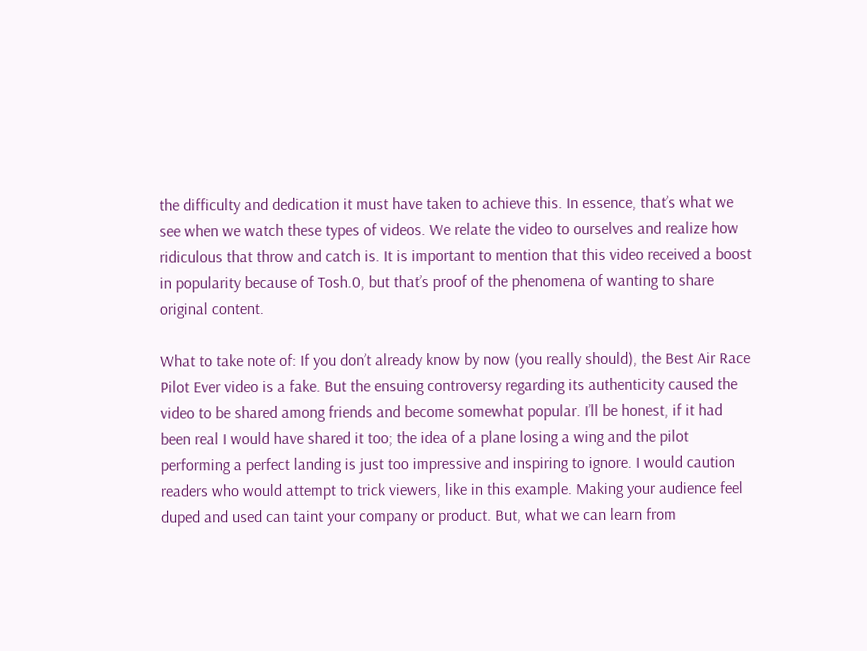the difficulty and dedication it must have taken to achieve this. In essence, that’s what we see when we watch these types of videos. We relate the video to ourselves and realize how ridiculous that throw and catch is. It is important to mention that this video received a boost in popularity because of Tosh.0, but that’s proof of the phenomena of wanting to share original content.

What to take note of: If you don’t already know by now (you really should), the Best Air Race Pilot Ever video is a fake. But the ensuing controversy regarding its authenticity caused the video to be shared among friends and become somewhat popular. I’ll be honest, if it had been real I would have shared it too; the idea of a plane losing a wing and the pilot performing a perfect landing is just too impressive and inspiring to ignore. I would caution readers who would attempt to trick viewers, like in this example. Making your audience feel duped and used can taint your company or product. But, what we can learn from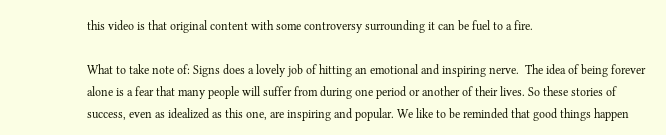this video is that original content with some controversy surrounding it can be fuel to a fire.

What to take note of: Signs does a lovely job of hitting an emotional and inspiring nerve.  The idea of being forever alone is a fear that many people will suffer from during one period or another of their lives. So these stories of success, even as idealized as this one, are inspiring and popular. We like to be reminded that good things happen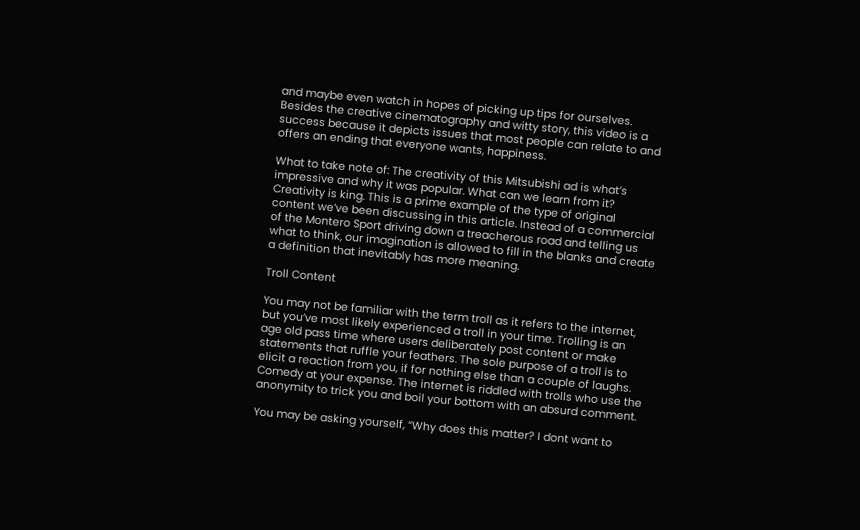and maybe even watch in hopes of picking up tips for ourselves. Besides the creative cinematography and witty story, this video is a success because it depicts issues that most people can relate to and offers an ending that everyone wants, happiness.

What to take note of: The creativity of this Mitsubishi ad is what’s impressive and why it was popular. What can we learn from it? Creativity is king. This is a prime example of the type of original content we’ve been discussing in this article. Instead of a commercial of the Montero Sport driving down a treacherous road and telling us what to think, our imagination is allowed to fill in the blanks and create a definition that inevitably has more meaning.

Troll Content

You may not be familiar with the term troll as it refers to the internet, but you’ve most likely experienced a troll in your time. Trolling is an age old pass time where users deliberately post content or make statements that ruffle your feathers. The sole purpose of a troll is to elicit a reaction from you, if for nothing else than a couple of laughs. Comedy at your expense. The internet is riddled with trolls who use the anonymity to trick you and boil your bottom with an absurd comment.

You may be asking yourself, “Why does this matter? I dont want to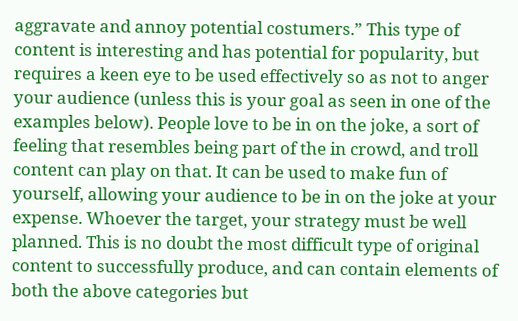aggravate and annoy potential costumers.” This type of content is interesting and has potential for popularity, but requires a keen eye to be used effectively so as not to anger your audience (unless this is your goal as seen in one of the examples below). People love to be in on the joke, a sort of feeling that resembles being part of the in crowd, and troll content can play on that. It can be used to make fun of yourself, allowing your audience to be in on the joke at your expense. Whoever the target, your strategy must be well planned. This is no doubt the most difficult type of original content to successfully produce, and can contain elements of both the above categories but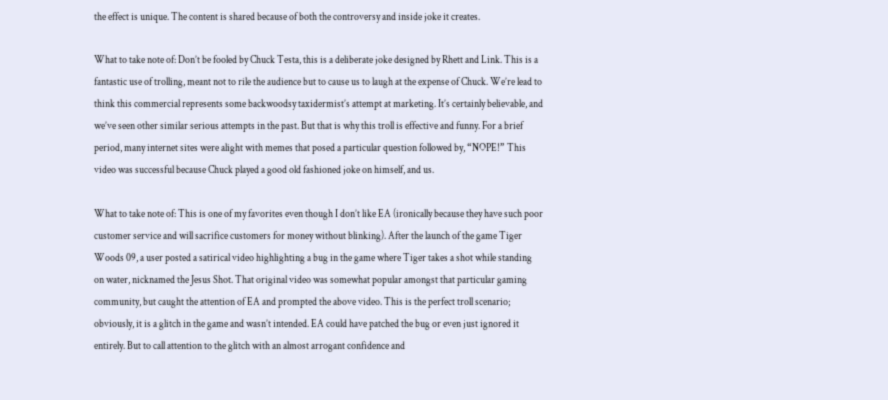the effect is unique. The content is shared because of both the controversy and inside joke it creates.

What to take note of: Don’t be fooled by Chuck Testa, this is a deliberate joke designed by Rhett and Link. This is a fantastic use of trolling, meant not to rile the audience but to cause us to laugh at the expense of Chuck. We’re lead to think this commercial represents some backwoodsy taxidermist’s attempt at marketing. It’s certainly believable, and we’ve seen other similar serious attempts in the past. But that is why this troll is effective and funny. For a brief period, many internet sites were alight with memes that posed a particular question followed by, “NOPE!” This video was successful because Chuck played a good old fashioned joke on himself, and us.

What to take note of: This is one of my favorites even though I don’t like EA (ironically because they have such poor customer service and will sacrifice customers for money without blinking). After the launch of the game Tiger Woods 09, a user posted a satirical video highlighting a bug in the game where Tiger takes a shot while standing on water, nicknamed the Jesus Shot. That original video was somewhat popular amongst that particular gaming community, but caught the attention of EA and prompted the above video. This is the perfect troll scenario; obviously, it is a glitch in the game and wasn’t intended. EA could have patched the bug or even just ignored it entirely. But to call attention to the glitch with an almost arrogant confidence and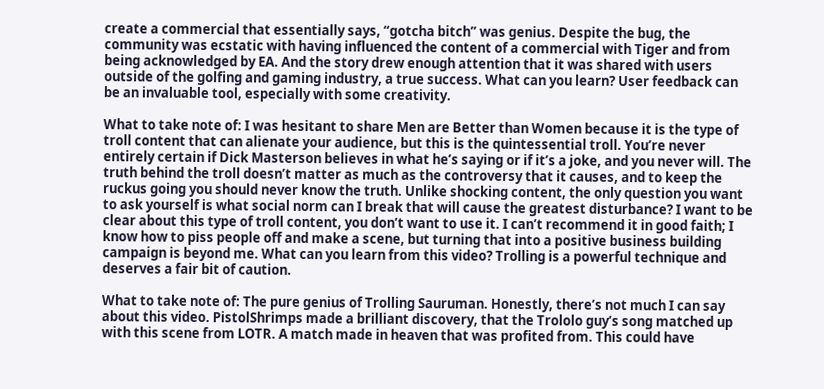create a commercial that essentially says, “gotcha bitch” was genius. Despite the bug, the community was ecstatic with having influenced the content of a commercial with Tiger and from being acknowledged by EA. And the story drew enough attention that it was shared with users outside of the golfing and gaming industry, a true success. What can you learn? User feedback can be an invaluable tool, especially with some creativity.

What to take note of: I was hesitant to share Men are Better than Women because it is the type of troll content that can alienate your audience, but this is the quintessential troll. You’re never entirely certain if Dick Masterson believes in what he’s saying or if it’s a joke, and you never will. The truth behind the troll doesn’t matter as much as the controversy that it causes, and to keep the ruckus going you should never know the truth. Unlike shocking content, the only question you want to ask yourself is what social norm can I break that will cause the greatest disturbance? I want to be clear about this type of troll content, you don’t want to use it. I can’t recommend it in good faith; I know how to piss people off and make a scene, but turning that into a positive business building campaign is beyond me. What can you learn from this video? Trolling is a powerful technique and deserves a fair bit of caution.

What to take note of: The pure genius of Trolling Sauruman. Honestly, there’s not much I can say about this video. PistolShrimps made a brilliant discovery, that the Trololo guy’s song matched up with this scene from LOTR. A match made in heaven that was profited from. This could have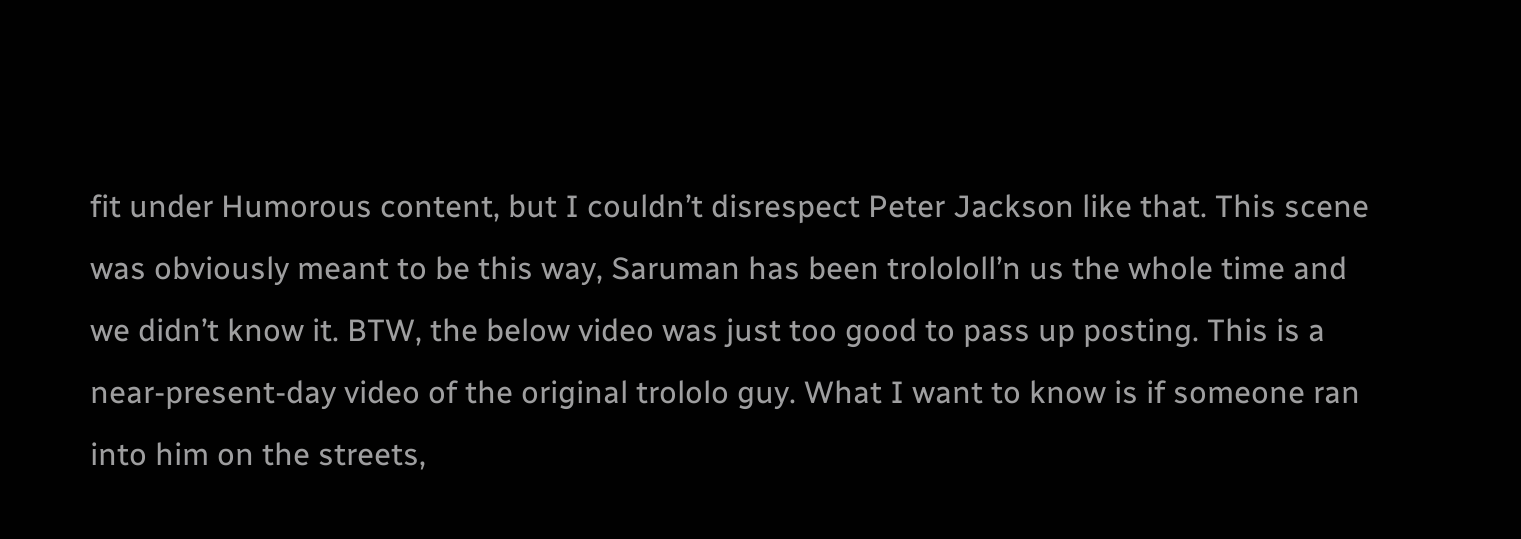fit under Humorous content, but I couldn’t disrespect Peter Jackson like that. This scene was obviously meant to be this way, Saruman has been trolololl’n us the whole time and we didn’t know it. BTW, the below video was just too good to pass up posting. This is a near-present-day video of the original trololo guy. What I want to know is if someone ran into him on the streets,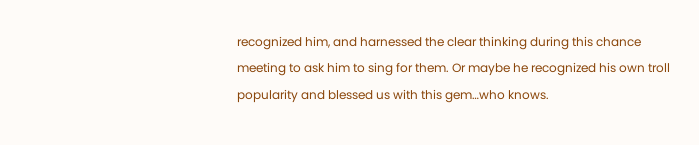recognized him, and harnessed the clear thinking during this chance meeting to ask him to sing for them. Or maybe he recognized his own troll popularity and blessed us with this gem…who knows.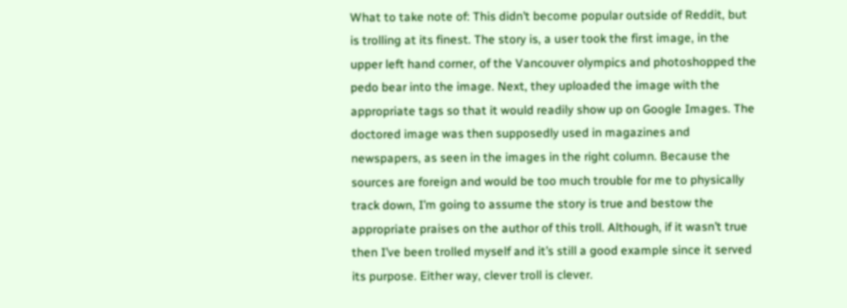What to take note of: This didn’t become popular outside of Reddit, but is trolling at its finest. The story is, a user took the first image, in the upper left hand corner, of the Vancouver olympics and photoshopped the pedo bear into the image. Next, they uploaded the image with the appropriate tags so that it would readily show up on Google Images. The doctored image was then supposedly used in magazines and newspapers, as seen in the images in the right column. Because the sources are foreign and would be too much trouble for me to physically track down, I’m going to assume the story is true and bestow the appropriate praises on the author of this troll. Although, if it wasn’t true then I’ve been trolled myself and it’s still a good example since it served its purpose. Either way, clever troll is clever.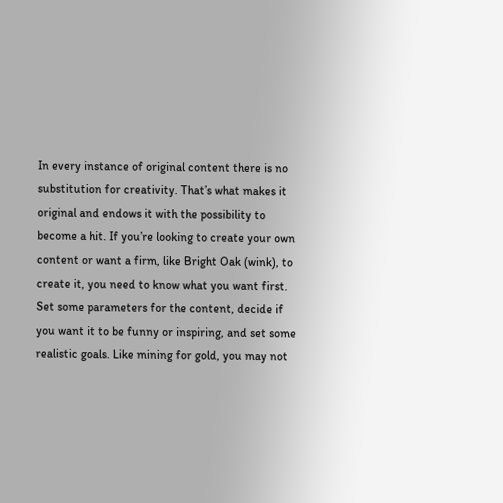In every instance of original content there is no substitution for creativity. That’s what makes it original and endows it with the possibility to become a hit. If you’re looking to create your own content or want a firm, like Bright Oak (wink), to create it, you need to know what you want first. Set some parameters for the content, decide if you want it to be funny or inspiring, and set some realistic goals. Like mining for gold, you may not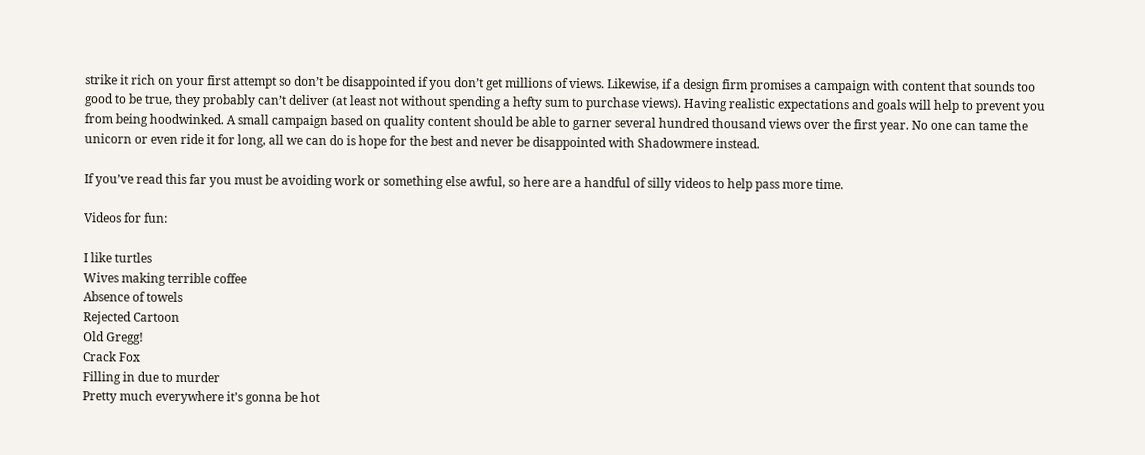strike it rich on your first attempt so don’t be disappointed if you don’t get millions of views. Likewise, if a design firm promises a campaign with content that sounds too good to be true, they probably can’t deliver (at least not without spending a hefty sum to purchase views). Having realistic expectations and goals will help to prevent you from being hoodwinked. A small campaign based on quality content should be able to garner several hundred thousand views over the first year. No one can tame the unicorn or even ride it for long, all we can do is hope for the best and never be disappointed with Shadowmere instead.

If you’ve read this far you must be avoiding work or something else awful, so here are a handful of silly videos to help pass more time.

Videos for fun:

I like turtles
Wives making terrible coffee
Absence of towels
Rejected Cartoon
Old Gregg!
Crack Fox
Filling in due to murder
Pretty much everywhere it’s gonna be hot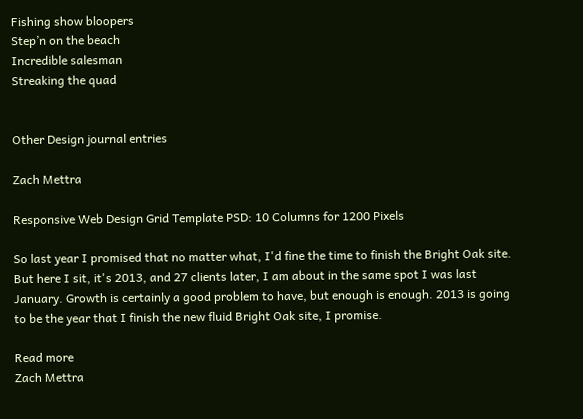Fishing show bloopers
Step’n on the beach
Incredible salesman
Streaking the quad


Other Design journal entries

Zach Mettra

Responsive Web Design Grid Template PSD: 10 Columns for 1200 Pixels

So last year I promised that no matter what, I'd fine the time to finish the Bright Oak site. But here I sit, it's 2013, and 27 clients later, I am about in the same spot I was last January. Growth is certainly a good problem to have, but enough is enough. 2013 is going to be the year that I finish the new fluid Bright Oak site, I promise.

Read more
Zach Mettra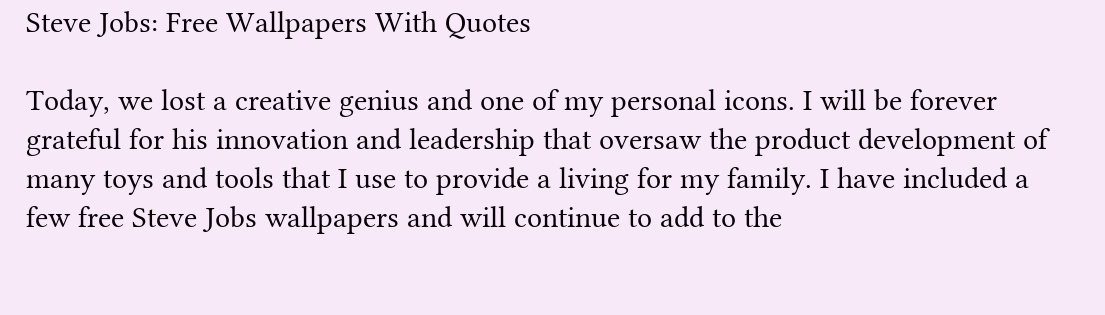Steve Jobs: Free Wallpapers With Quotes

Today, we lost a creative genius and one of my personal icons. I will be forever grateful for his innovation and leadership that oversaw the product development of many toys and tools that I use to provide a living for my family. I have included a few free Steve Jobs wallpapers and will continue to add to the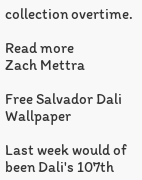collection overtime.

Read more
Zach Mettra

Free Salvador Dali Wallpaper

Last week would of been Dali's 107th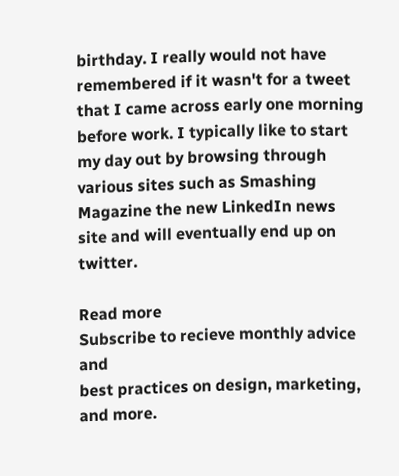birthday. I really would not have remembered if it wasn't for a tweet that I came across early one morning before work. I typically like to start my day out by browsing through various sites such as Smashing Magazine the new LinkedIn news site and will eventually end up on twitter.

Read more
Subscribe to recieve monthly advice and
best practices on design, marketing, and more.